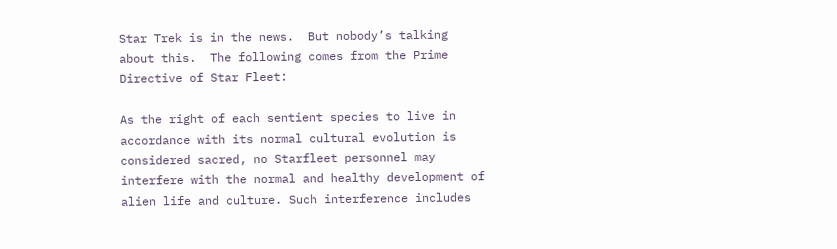Star Trek is in the news.  But nobody’s talking about this.  The following comes from the Prime Directive of Star Fleet:

As the right of each sentient species to live in accordance with its normal cultural evolution is considered sacred, no Starfleet personnel may interfere with the normal and healthy development of alien life and culture. Such interference includes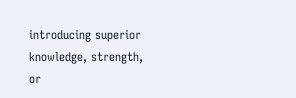introducing superior knowledge, strength, or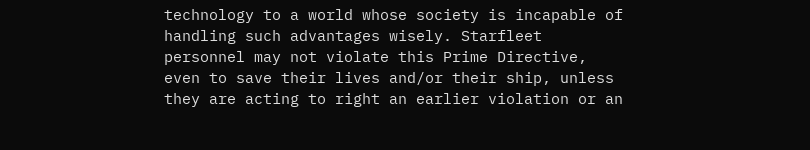technology to a world whose society is incapable of handling such advantages wisely. Starfleet personnel may not violate this Prime Directive, even to save their lives and/or their ship, unless they are acting to right an earlier violation or an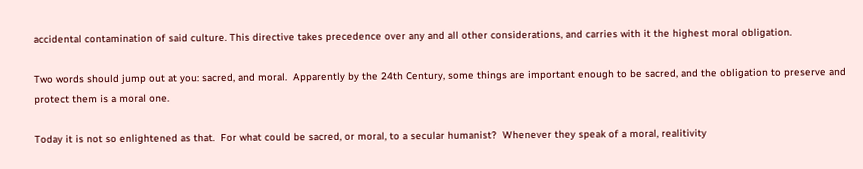accidental contamination of said culture. This directive takes precedence over any and all other considerations, and carries with it the highest moral obligation.

Two words should jump out at you: sacred, and moral.  Apparently by the 24th Century, some things are important enough to be sacred, and the obligation to preserve and protect them is a moral one.

Today it is not so enlightened as that.  For what could be sacred, or moral, to a secular humanist?  Whenever they speak of a moral, realitivity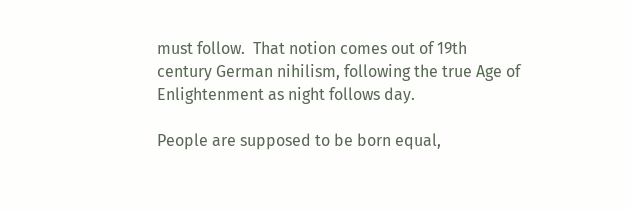must follow.  That notion comes out of 19th century German nihilism, following the true Age of Enlightenment as night follows day.

People are supposed to be born equal,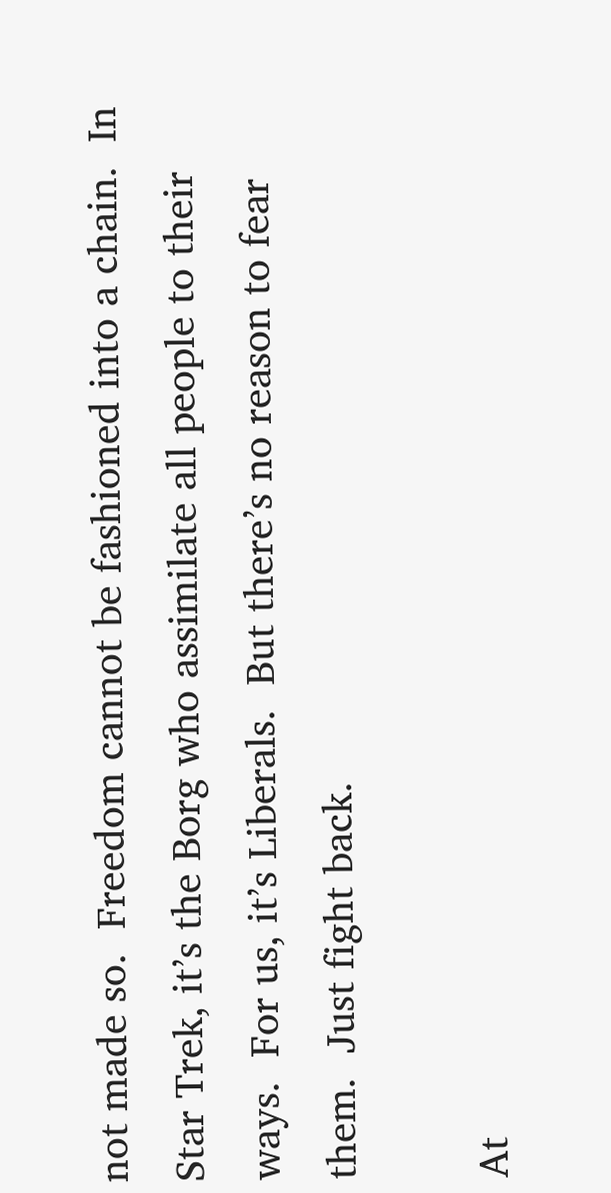not made so.  Freedom cannot be fashioned into a chain.  In Star Trek, it’s the Borg who assimilate all people to their ways.  For us, it’s Liberals.  But there’s no reason to fear them.  Just fight back.

At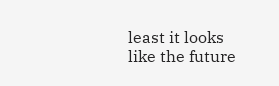least it looks like the future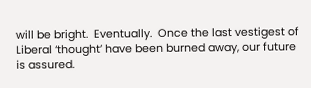will be bright.  Eventually.  Once the last vestigest of Liberal ‘thought’ have been burned away, our future is assured.